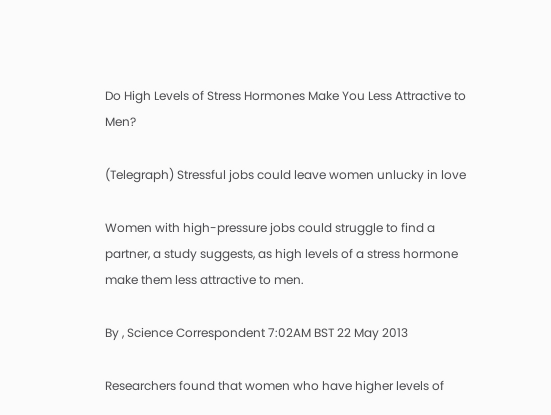Do High Levels of Stress Hormones Make You Less Attractive to Men?

(Telegraph) Stressful jobs could leave women unlucky in love

Women with high-pressure jobs could struggle to find a partner, a study suggests, as high levels of a stress hormone make them less attractive to men.

By , Science Correspondent 7:02AM BST 22 May 2013

Researchers found that women who have higher levels of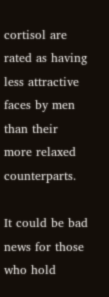cortisol are rated as having less attractive faces by men than their more relaxed counterparts.

It could be bad news for those who hold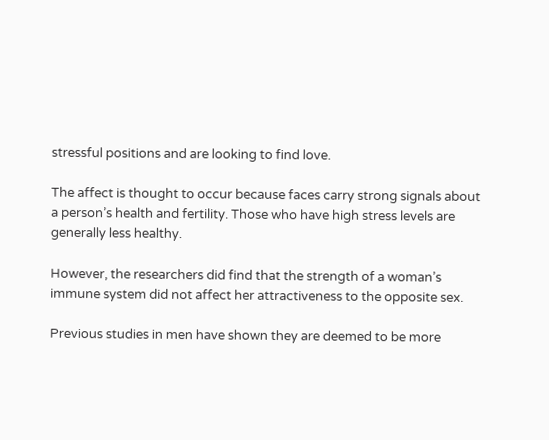stressful positions and are looking to find love.

The affect is thought to occur because faces carry strong signals about a person’s health and fertility. Those who have high stress levels are generally less healthy.

However, the researchers did find that the strength of a woman’s immune system did not affect her attractiveness to the opposite sex.

Previous studies in men have shown they are deemed to be more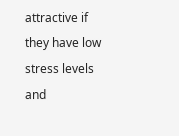attractive if they have low stress levels and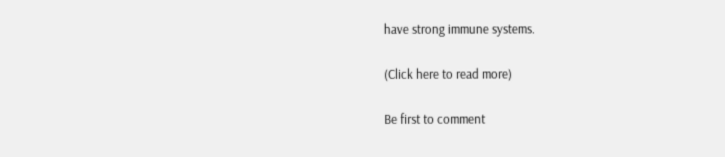have strong immune systems.

(Click here to read more)

Be first to comment